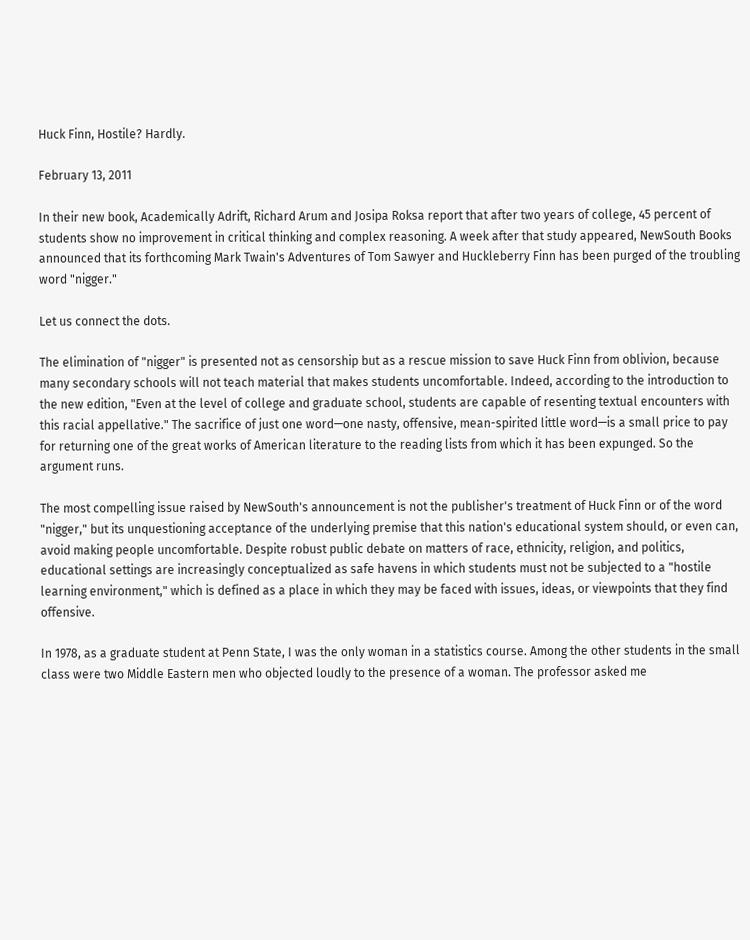Huck Finn, Hostile? Hardly.

February 13, 2011

In their new book, Academically Adrift, Richard Arum and Josipa Roksa report that after two years of college, 45 percent of students show no improvement in critical thinking and complex reasoning. A week after that study appeared, NewSouth Books announced that its forthcoming Mark Twain's Adventures of Tom Sawyer and Huckleberry Finn has been purged of the troubling word "nigger."

Let us connect the dots.

The elimination of "nigger" is presented not as censorship but as a rescue mission to save Huck Finn from oblivion, because many secondary schools will not teach material that makes students uncomfortable. Indeed, according to the introduction to the new edition, "Even at the level of college and graduate school, students are capable of resenting textual encounters with this racial appellative." The sacrifice of just one word—one nasty, offensive, mean-spirited little word—is a small price to pay for returning one of the great works of American literature to the reading lists from which it has been expunged. So the argument runs.

The most compelling issue raised by NewSouth's announcement is not the publisher's treatment of Huck Finn or of the word "nigger," but its unquestioning acceptance of the underlying premise that this nation's educational system should, or even can, avoid making people uncomfortable. Despite robust public debate on matters of race, ethnicity, religion, and politics, educational settings are increasingly conceptualized as safe havens in which students must not be subjected to a "hostile learning environment," which is defined as a place in which they may be faced with issues, ideas, or viewpoints that they find offensive.

In 1978, as a graduate student at Penn State, I was the only woman in a statistics course. Among the other students in the small class were two Middle Eastern men who objected loudly to the presence of a woman. The professor asked me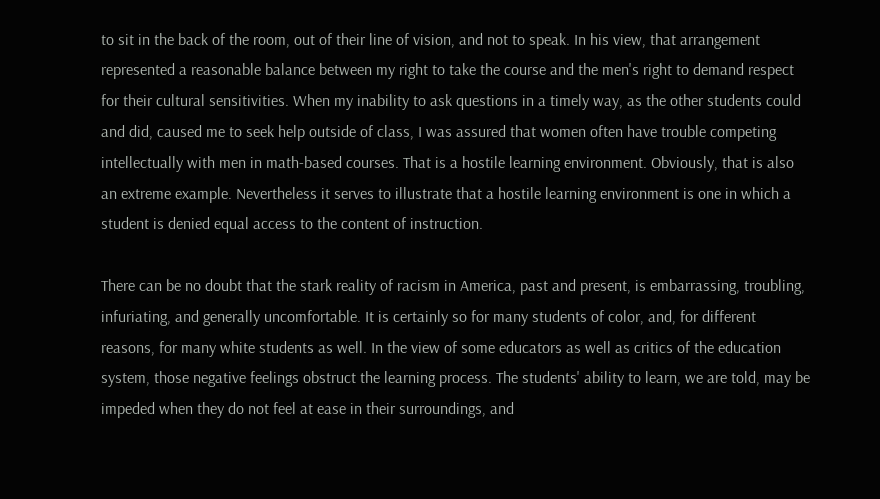to sit in the back of the room, out of their line of vision, and not to speak. In his view, that arrangement represented a reasonable balance between my right to take the course and the men's right to demand respect for their cultural sensitivities. When my inability to ask questions in a timely way, as the other students could and did, caused me to seek help outside of class, I was assured that women often have trouble competing intellectually with men in math-based courses. That is a hostile learning environment. Obviously, that is also an extreme example. Nevertheless it serves to illustrate that a hostile learning environment is one in which a student is denied equal access to the content of instruction.

There can be no doubt that the stark reality of racism in America, past and present, is embarrassing, troubling, infuriating, and generally uncomfortable. It is certainly so for many students of color, and, for different reasons, for many white students as well. In the view of some educators as well as critics of the education system, those negative feelings obstruct the learning process. The students' ability to learn, we are told, may be impeded when they do not feel at ease in their surroundings, and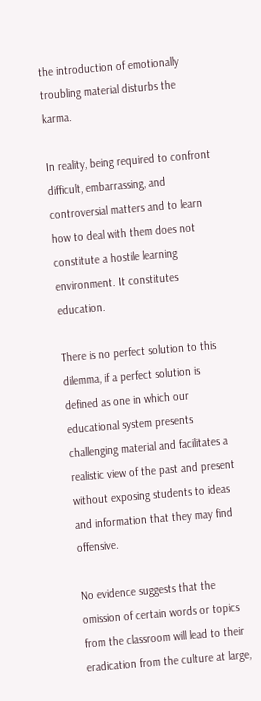the introduction of emotionally troubling material disturbs the karma.

In reality, being required to confront difficult, embarrassing, and controversial matters and to learn how to deal with them does not constitute a hostile learning environment. It constitutes education.

There is no perfect solution to this dilemma, if a perfect solution is defined as one in which our educational system presents challenging material and facilitates a realistic view of the past and present without exposing students to ideas and information that they may find offensive.

No evidence suggests that the omission of certain words or topics from the classroom will lead to their eradication from the culture at large,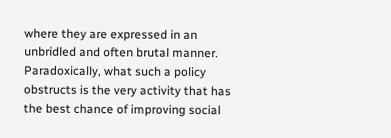where they are expressed in an unbridled and often brutal manner. Paradoxically, what such a policy obstructs is the very activity that has the best chance of improving social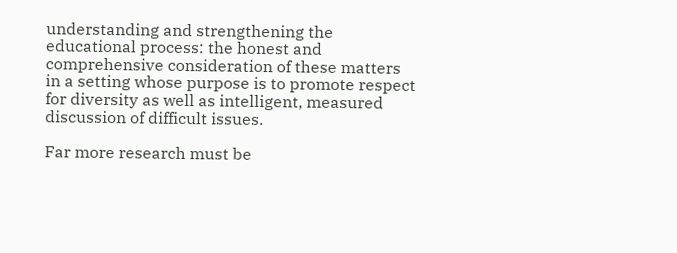understanding and strengthening the educational process: the honest and comprehensive consideration of these matters in a setting whose purpose is to promote respect for diversity as well as intelligent, measured discussion of difficult issues.

Far more research must be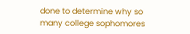done to determine why so many college sophomores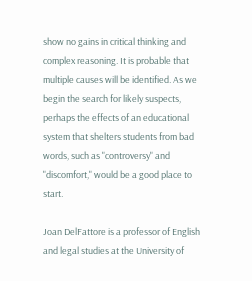show no gains in critical thinking and complex reasoning. It is probable that multiple causes will be identified. As we begin the search for likely suspects, perhaps the effects of an educational system that shelters students from bad words, such as "controversy" and "discomfort," would be a good place to start.

Joan DelFattore is a professor of English and legal studies at the University of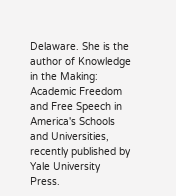Delaware. She is the author of Knowledge in the Making: Academic Freedom and Free Speech in America's Schools and Universities, recently published by Yale University Press.